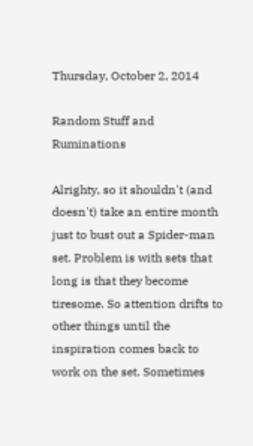Thursday, October 2, 2014

Random Stuff and Ruminations

Alrighty, so it shouldn't (and doesn't) take an entire month just to bust out a Spider-man set. Problem is with sets that long is that they become tiresome. So attention drifts to other things until the inspiration comes back to work on the set. Sometimes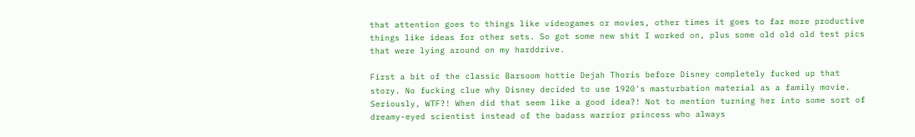that attention goes to things like videogames or movies, other times it goes to far more productive things like ideas for other sets. So got some new shit I worked on, plus some old old old test pics that were lying around on my harddrive.

First a bit of the classic Barsoom hottie Dejah Thoris before Disney completely fucked up that story. No fucking clue why Disney decided to use 1920's masturbation material as a family movie. Seriously, WTF?! When did that seem like a good idea?! Not to mention turning her into some sort of dreamy-eyed scientist instead of the badass warrior princess who always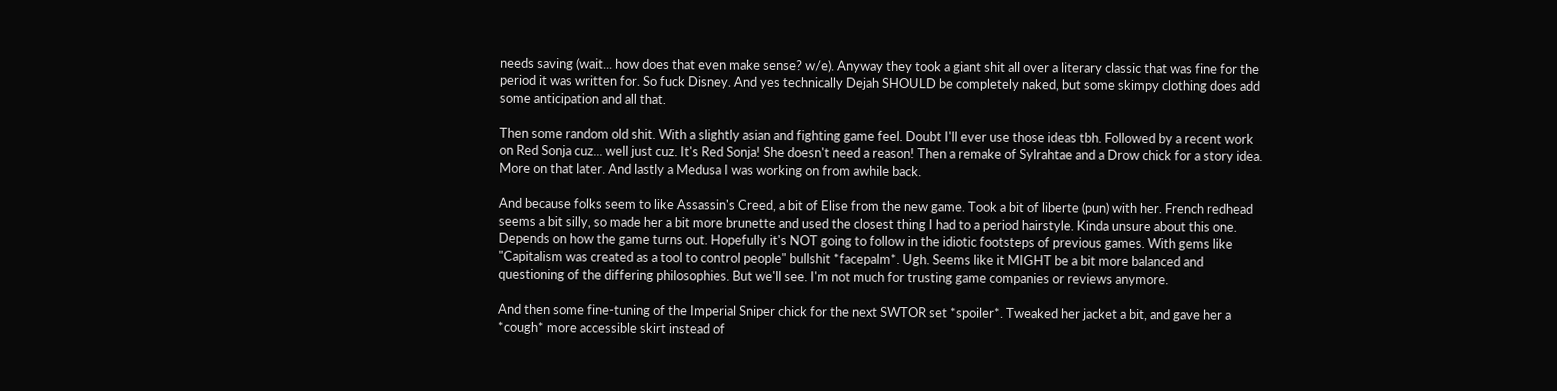needs saving (wait... how does that even make sense? w/e). Anyway they took a giant shit all over a literary classic that was fine for the period it was written for. So fuck Disney. And yes technically Dejah SHOULD be completely naked, but some skimpy clothing does add some anticipation and all that.

Then some random old shit. With a slightly asian and fighting game feel. Doubt I'll ever use those ideas tbh. Followed by a recent work on Red Sonja cuz... well just cuz. It's Red Sonja! She doesn't need a reason! Then a remake of Sylrahtae and a Drow chick for a story idea. More on that later. And lastly a Medusa I was working on from awhile back.

And because folks seem to like Assassin's Creed, a bit of Elise from the new game. Took a bit of liberte (pun) with her. French redhead seems a bit silly, so made her a bit more brunette and used the closest thing I had to a period hairstyle. Kinda unsure about this one. Depends on how the game turns out. Hopefully it's NOT going to follow in the idiotic footsteps of previous games. With gems like "Capitalism was created as a tool to control people" bullshit *facepalm*. Ugh. Seems like it MIGHT be a bit more balanced and questioning of the differing philosophies. But we'll see. I'm not much for trusting game companies or reviews anymore.

And then some fine-tuning of the Imperial Sniper chick for the next SWTOR set *spoiler*. Tweaked her jacket a bit, and gave her a *cough* more accessible skirt instead of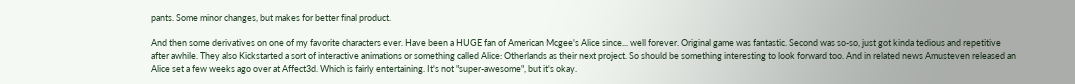pants. Some minor changes, but makes for better final product.

And then some derivatives on one of my favorite characters ever. Have been a HUGE fan of American Mcgee's Alice since... well forever. Original game was fantastic. Second was so-so, just got kinda tedious and repetitive after awhile. They also Kickstarted a sort of interactive animations or something called Alice: Otherlands as their next project. So should be something interesting to look forward too. And in related news Amusteven released an Alice set a few weeks ago over at Affect3d. Which is fairly entertaining. It's not "super-awesome", but it's okay.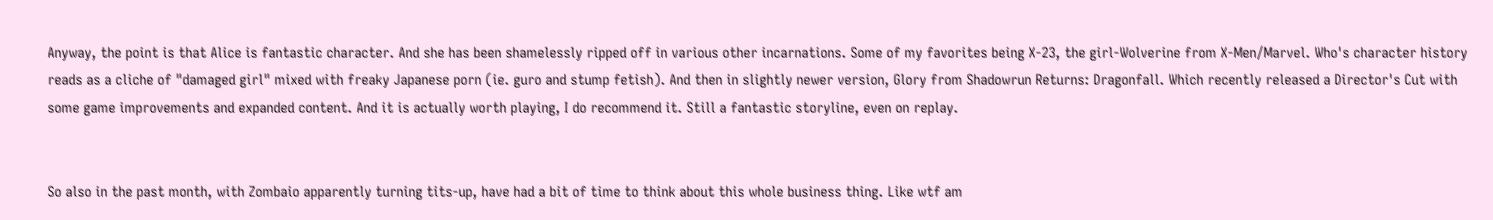Anyway, the point is that Alice is fantastic character. And she has been shamelessly ripped off in various other incarnations. Some of my favorites being X-23, the girl-Wolverine from X-Men/Marvel. Who's character history reads as a cliche of "damaged girl" mixed with freaky Japanese porn (ie. guro and stump fetish). And then in slightly newer version, Glory from Shadowrun Returns: Dragonfall. Which recently released a Director's Cut with some game improvements and expanded content. And it is actually worth playing, I do recommend it. Still a fantastic storyline, even on replay.


So also in the past month, with Zombaio apparently turning tits-up, have had a bit of time to think about this whole business thing. Like wtf am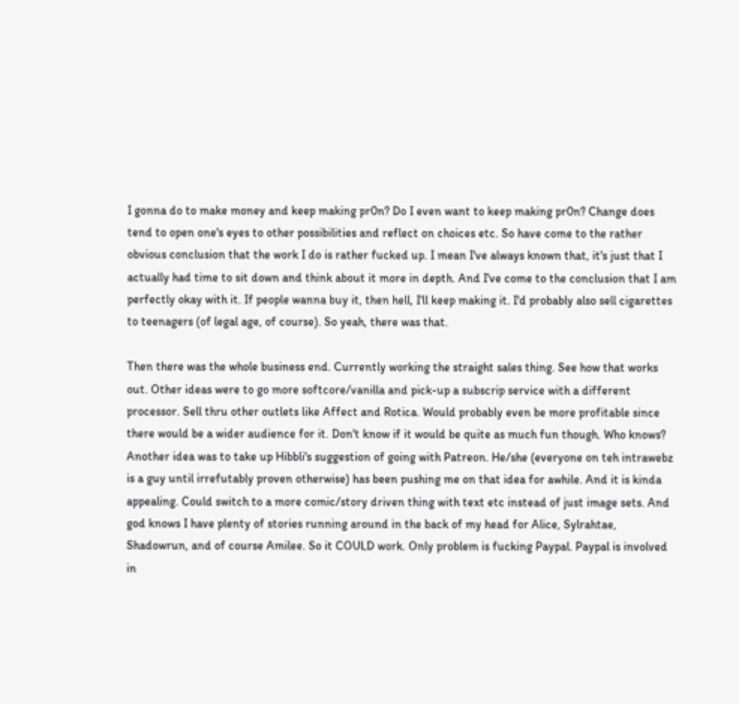I gonna do to make money and keep making pr0n? Do I even want to keep making pr0n? Change does tend to open one's eyes to other possibilities and reflect on choices etc. So have come to the rather obvious conclusion that the work I do is rather fucked up. I mean I've always known that, it's just that I actually had time to sit down and think about it more in depth. And I've come to the conclusion that I am perfectly okay with it. If people wanna buy it, then hell, I'll keep making it. I'd probably also sell cigarettes to teenagers (of legal age, of course). So yeah, there was that.

Then there was the whole business end. Currently working the straight sales thing. See how that works out. Other ideas were to go more softcore/vanilla and pick-up a subscrip service with a different processor. Sell thru other outlets like Affect and Rotica. Would probably even be more profitable since there would be a wider audience for it. Don't know if it would be quite as much fun though. Who knows? Another idea was to take up Hibbli's suggestion of going with Patreon. He/she (everyone on teh intrawebz is a guy until irrefutably proven otherwise) has been pushing me on that idea for awhile. And it is kinda appealing. Could switch to a more comic/story driven thing with text etc instead of just image sets. And god knows I have plenty of stories running around in the back of my head for Alice, Sylrahtae, Shadowrun, and of course Amilee. So it COULD work. Only problem is fucking Paypal. Paypal is involved in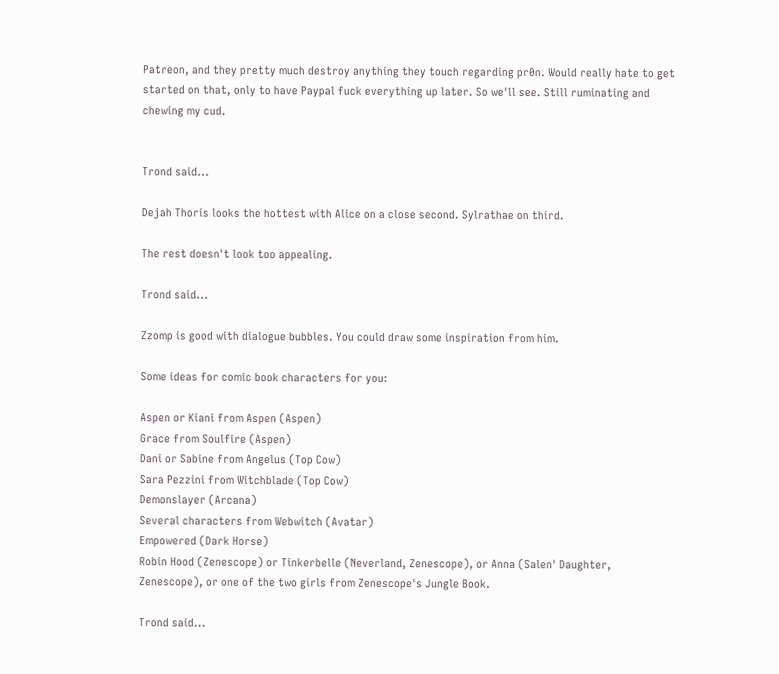Patreon, and they pretty much destroy anything they touch regarding pr0n. Would really hate to get started on that, only to have Paypal fuck everything up later. So we'll see. Still ruminating and chewing my cud.


Trond said...

Dejah Thoris looks the hottest with Alice on a close second. Sylrathae on third.

The rest doesn't look too appealing.

Trond said...

Zzomp is good with dialogue bubbles. You could draw some inspiration from him.

Some ideas for comic book characters for you:

Aspen or Kiani from Aspen (Aspen)
Grace from Soulfire (Aspen)
Dani or Sabine from Angelus (Top Cow)
Sara Pezzini from Witchblade (Top Cow)
Demonslayer (Arcana)
Several characters from Webwitch (Avatar)
Empowered (Dark Horse)
Robin Hood (Zenescope) or Tinkerbelle (Neverland, Zenescope), or Anna (Salen' Daughter, Zenescope), or one of the two girls from Zenescope's Jungle Book.

Trond said...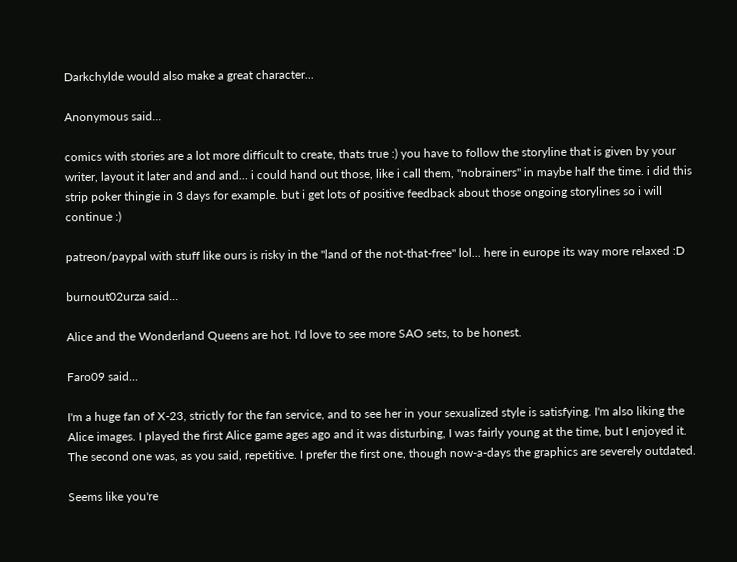Darkchylde would also make a great character...

Anonymous said...

comics with stories are a lot more difficult to create, thats true :) you have to follow the storyline that is given by your writer, layout it later and and and... i could hand out those, like i call them, "nobrainers" in maybe half the time. i did this strip poker thingie in 3 days for example. but i get lots of positive feedback about those ongoing storylines so i will continue :)

patreon/paypal with stuff like ours is risky in the "land of the not-that-free" lol... here in europe its way more relaxed :D

burnout02urza said...

Alice and the Wonderland Queens are hot. I'd love to see more SAO sets, to be honest.

Faro09 said...

I'm a huge fan of X-23, strictly for the fan service, and to see her in your sexualized style is satisfying. I'm also liking the Alice images. I played the first Alice game ages ago and it was disturbing, I was fairly young at the time, but I enjoyed it. The second one was, as you said, repetitive. I prefer the first one, though now-a-days the graphics are severely outdated.

Seems like you're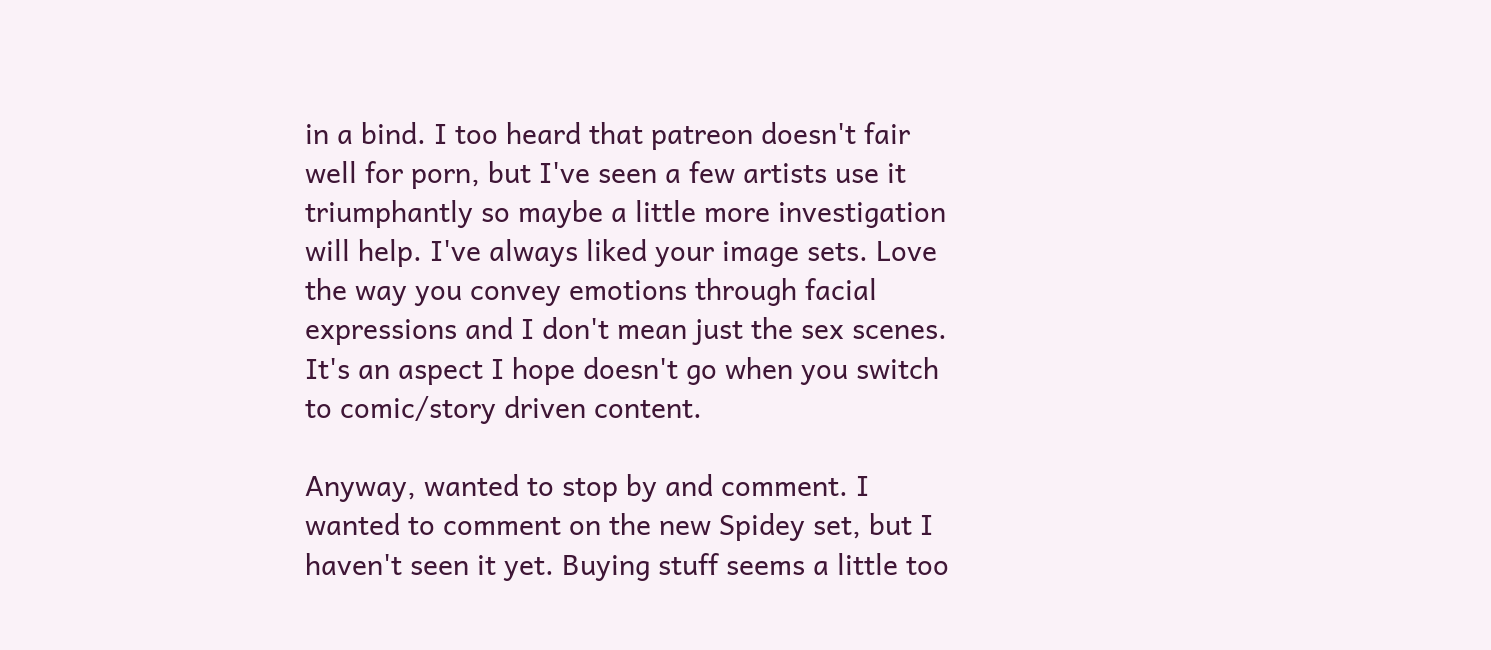in a bind. I too heard that patreon doesn't fair well for porn, but I've seen a few artists use it triumphantly so maybe a little more investigation will help. I've always liked your image sets. Love the way you convey emotions through facial expressions and I don't mean just the sex scenes. It's an aspect I hope doesn't go when you switch to comic/story driven content.

Anyway, wanted to stop by and comment. I wanted to comment on the new Spidey set, but I haven't seen it yet. Buying stuff seems a little too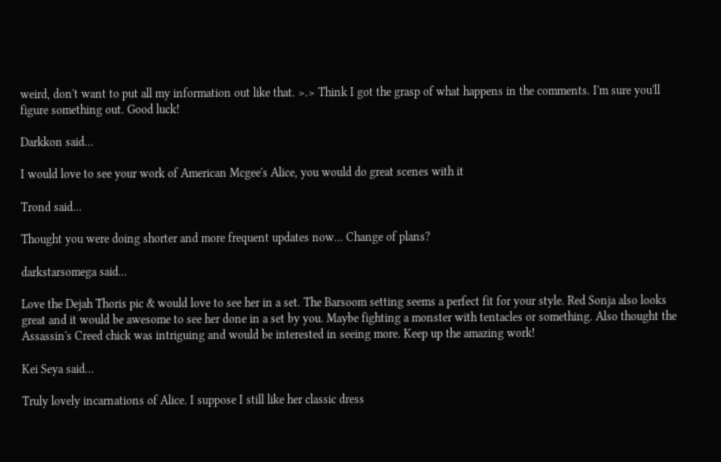weird, don't want to put all my information out like that. >.> Think I got the grasp of what happens in the comments. I'm sure you'll figure something out. Good luck!

Darkkon said...

I would love to see your work of American Mcgee's Alice, you would do great scenes with it

Trond said...

Thought you were doing shorter and more frequent updates now... Change of plans?

darkstarsomega said...

Love the Dejah Thoris pic & would love to see her in a set. The Barsoom setting seems a perfect fit for your style. Red Sonja also looks great and it would be awesome to see her done in a set by you. Maybe fighting a monster with tentacles or something. Also thought the Assassin's Creed chick was intriguing and would be interested in seeing more. Keep up the amazing work!

Kei Seya said...

Truly lovely incarnations of Alice. I suppose I still like her classic dress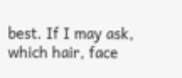best. If I may ask, which hair, face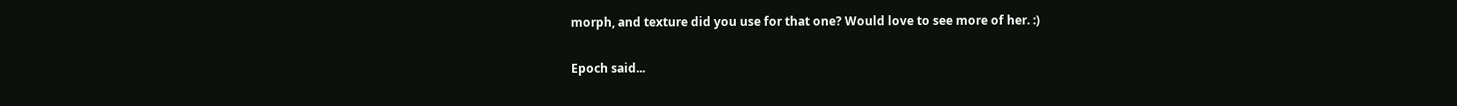morph, and texture did you use for that one? Would love to see more of her. :)

Epoch said...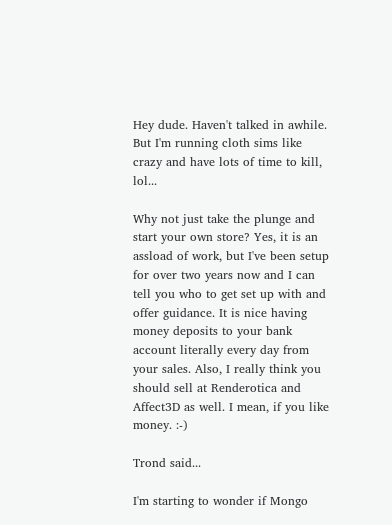Hey dude. Haven't talked in awhile. But I'm running cloth sims like crazy and have lots of time to kill, lol...

Why not just take the plunge and start your own store? Yes, it is an assload of work, but I've been setup for over two years now and I can tell you who to get set up with and offer guidance. It is nice having money deposits to your bank account literally every day from your sales. Also, I really think you should sell at Renderotica and Affect3D as well. I mean, if you like money. :-)

Trond said...

I'm starting to wonder if Mongo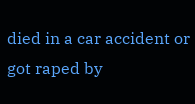died in a car accident or got raped by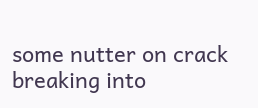some nutter on crack breaking into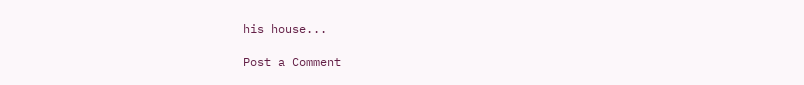his house...

Post a Comment